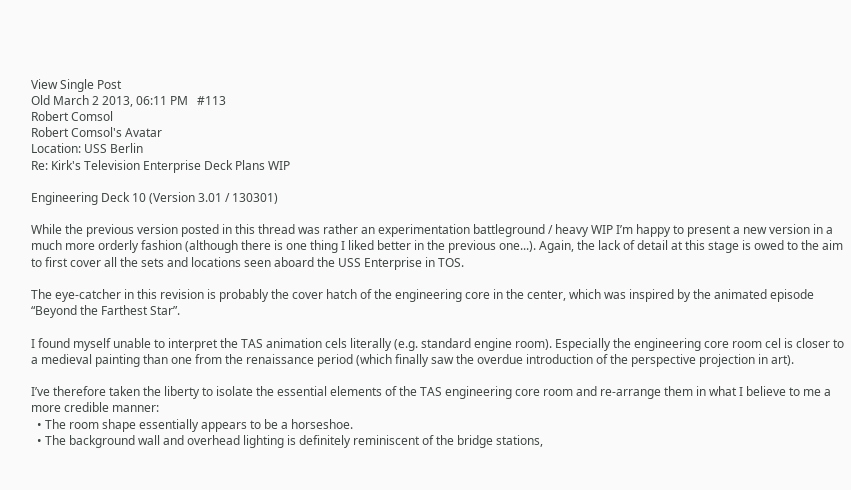View Single Post
Old March 2 2013, 06:11 PM   #113
Robert Comsol
Robert Comsol's Avatar
Location: USS Berlin
Re: Kirk's Television Enterprise Deck Plans WIP

Engineering Deck 10 (Version 3.01 / 130301)

While the previous version posted in this thread was rather an experimentation battleground / heavy WIP I’m happy to present a new version in a much more orderly fashion (although there is one thing I liked better in the previous one...). Again, the lack of detail at this stage is owed to the aim to first cover all the sets and locations seen aboard the USS Enterprise in TOS.

The eye-catcher in this revision is probably the cover hatch of the engineering core in the center, which was inspired by the animated episode “Beyond the Farthest Star”.

I found myself unable to interpret the TAS animation cels literally (e.g. standard engine room). Especially the engineering core room cel is closer to a medieval painting than one from the renaissance period (which finally saw the overdue introduction of the perspective projection in art).

I’ve therefore taken the liberty to isolate the essential elements of the TAS engineering core room and re-arrange them in what I believe to me a more credible manner:
  • The room shape essentially appears to be a horseshoe.
  • The background wall and overhead lighting is definitely reminiscent of the bridge stations,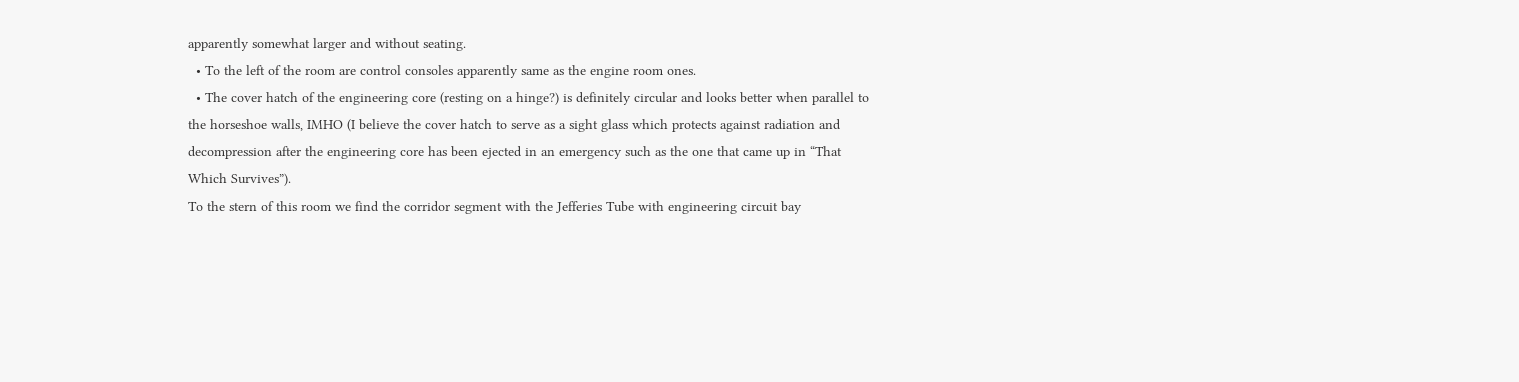apparently somewhat larger and without seating.
  • To the left of the room are control consoles apparently same as the engine room ones.
  • The cover hatch of the engineering core (resting on a hinge?) is definitely circular and looks better when parallel to the horseshoe walls, IMHO (I believe the cover hatch to serve as a sight glass which protects against radiation and decompression after the engineering core has been ejected in an emergency such as the one that came up in “That Which Survives”).
To the stern of this room we find the corridor segment with the Jefferies Tube with engineering circuit bay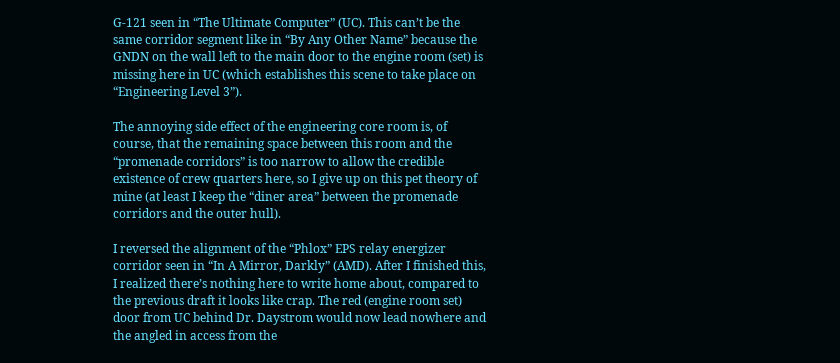G-121 seen in “The Ultimate Computer” (UC). This can’t be the same corridor segment like in “By Any Other Name” because the GNDN on the wall left to the main door to the engine room (set) is missing here in UC (which establishes this scene to take place on “Engineering Level 3”).

The annoying side effect of the engineering core room is, of course, that the remaining space between this room and the “promenade corridors” is too narrow to allow the credible existence of crew quarters here, so I give up on this pet theory of mine (at least I keep the “diner area” between the promenade corridors and the outer hull).

I reversed the alignment of the “Phlox” EPS relay energizer corridor seen in “In A Mirror, Darkly” (AMD). After I finished this, I realized there’s nothing here to write home about, compared to the previous draft it looks like crap. The red (engine room set) door from UC behind Dr. Daystrom would now lead nowhere and the angled in access from the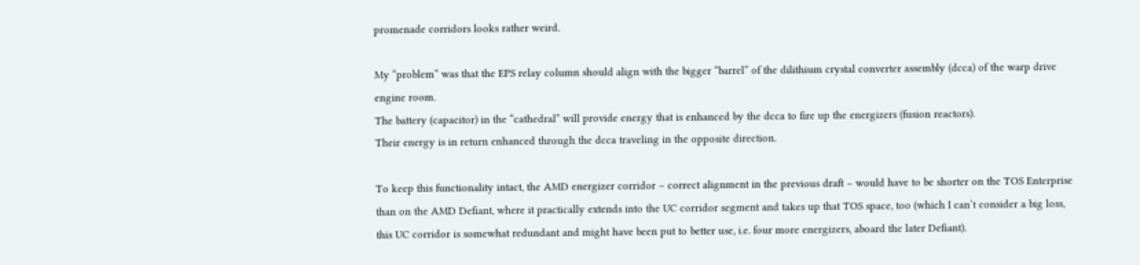promenade corridors looks rather weird.

My “problem” was that the EPS relay column should align with the bigger “barrel” of the dilithium crystal converter assembly (dcca) of the warp drive engine room.
The battery (capacitor) in the “cathedral” will provide energy that is enhanced by the dcca to fire up the energizers (fusion reactors).
Their energy is in return enhanced through the dcca traveling in the opposite direction.

To keep this functionality intact, the AMD energizer corridor – correct alignment in the previous draft – would have to be shorter on the TOS Enterprise than on the AMD Defiant, where it practically extends into the UC corridor segment and takes up that TOS space, too (which I can’t consider a big loss, this UC corridor is somewhat redundant and might have been put to better use, i.e. four more energizers, aboard the later Defiant).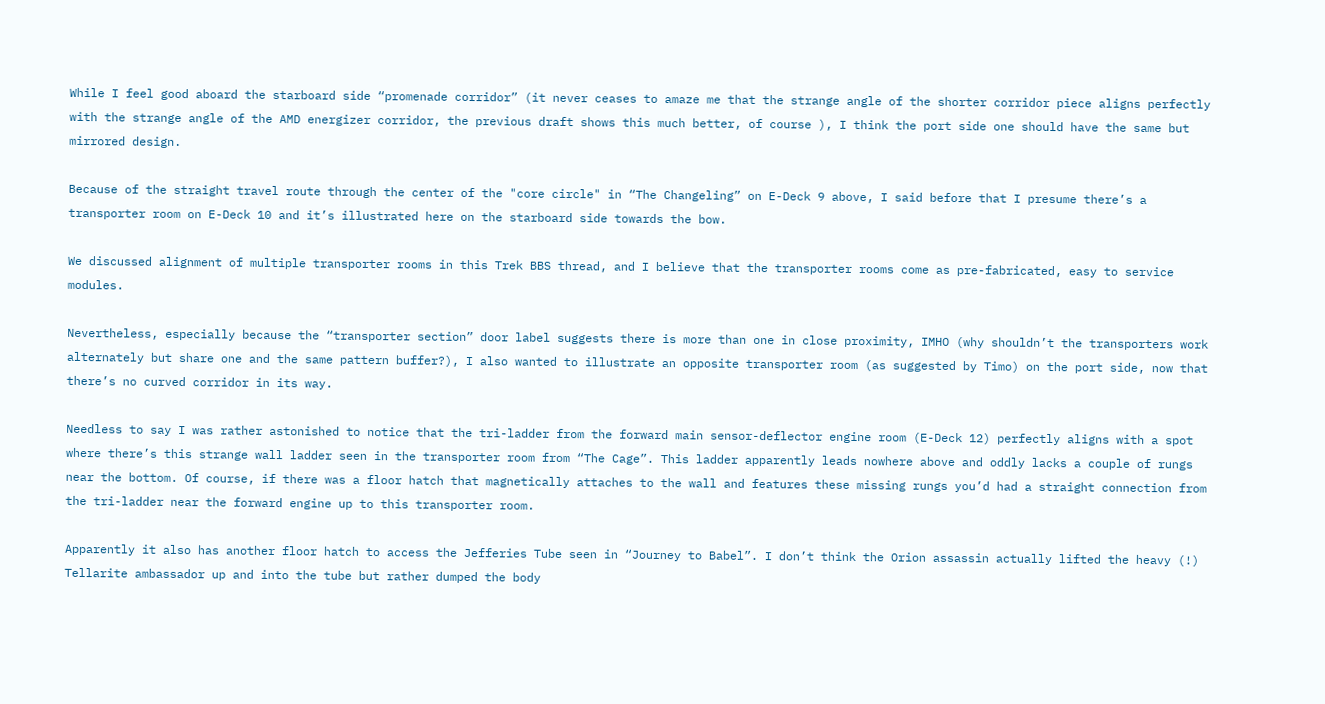While I feel good aboard the starboard side “promenade corridor” (it never ceases to amaze me that the strange angle of the shorter corridor piece aligns perfectly with the strange angle of the AMD energizer corridor, the previous draft shows this much better, of course ), I think the port side one should have the same but mirrored design.

Because of the straight travel route through the center of the "core circle" in “The Changeling” on E-Deck 9 above, I said before that I presume there’s a transporter room on E-Deck 10 and it’s illustrated here on the starboard side towards the bow.

We discussed alignment of multiple transporter rooms in this Trek BBS thread, and I believe that the transporter rooms come as pre-fabricated, easy to service modules.

Nevertheless, especially because the “transporter section” door label suggests there is more than one in close proximity, IMHO (why shouldn’t the transporters work alternately but share one and the same pattern buffer?), I also wanted to illustrate an opposite transporter room (as suggested by Timo) on the port side, now that there’s no curved corridor in its way.

Needless to say I was rather astonished to notice that the tri-ladder from the forward main sensor-deflector engine room (E-Deck 12) perfectly aligns with a spot where there’s this strange wall ladder seen in the transporter room from “The Cage”. This ladder apparently leads nowhere above and oddly lacks a couple of rungs near the bottom. Of course, if there was a floor hatch that magnetically attaches to the wall and features these missing rungs you’d had a straight connection from the tri-ladder near the forward engine up to this transporter room.

Apparently it also has another floor hatch to access the Jefferies Tube seen in “Journey to Babel”. I don’t think the Orion assassin actually lifted the heavy (!) Tellarite ambassador up and into the tube but rather dumped the body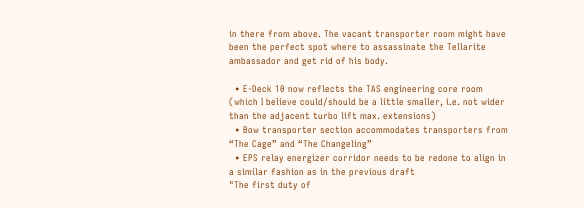in there from above. The vacant transporter room might have been the perfect spot where to assassinate the Tellarite ambassador and get rid of his body.

  • E-Deck 10 now reflects the TAS engineering core room (which I believe could/should be a little smaller, i.e. not wider than the adjacent turbo lift max. extensions)
  • Bow transporter section accommodates transporters from “The Cage” and “The Changeling”
  • EPS relay energizer corridor needs to be redone to align in a similar fashion as in the previous draft
"The first duty of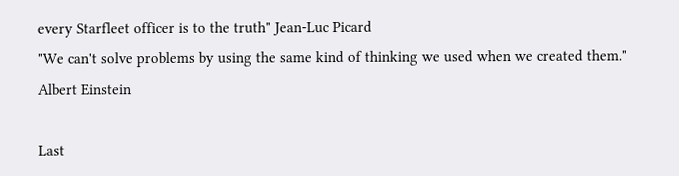every Starfleet officer is to the truth" Jean-Luc Picard
"We can't solve problems by using the same kind of thinking we used when we created them."
Albert Einstein

Last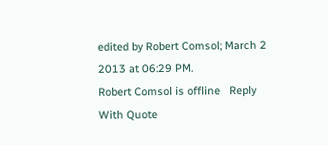edited by Robert Comsol; March 2 2013 at 06:29 PM.
Robert Comsol is offline   Reply With Quote